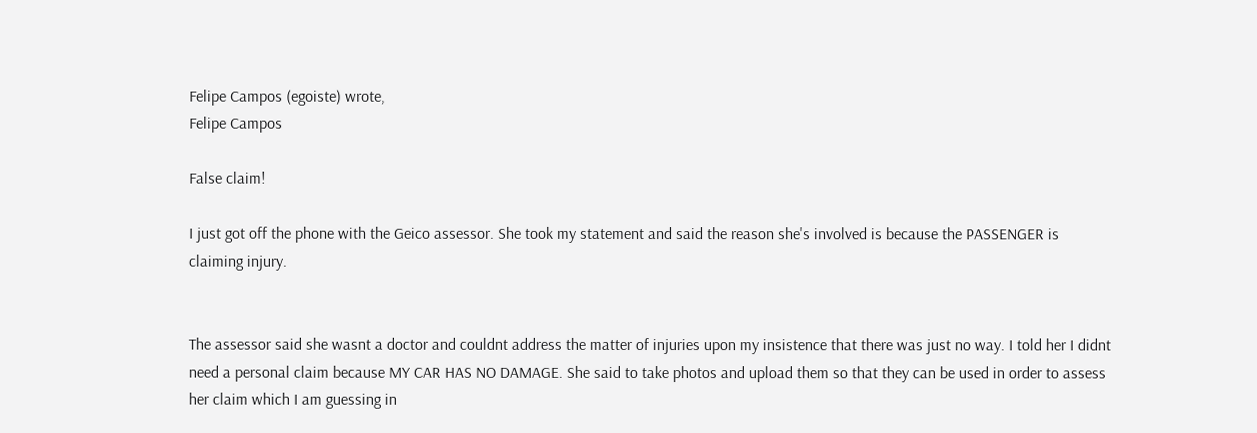Felipe Campos (egoiste) wrote,
Felipe Campos

False claim!

I just got off the phone with the Geico assessor. She took my statement and said the reason she's involved is because the PASSENGER is claiming injury.


The assessor said she wasnt a doctor and couldnt address the matter of injuries upon my insistence that there was just no way. I told her I didnt need a personal claim because MY CAR HAS NO DAMAGE. She said to take photos and upload them so that they can be used in order to assess her claim which I am guessing in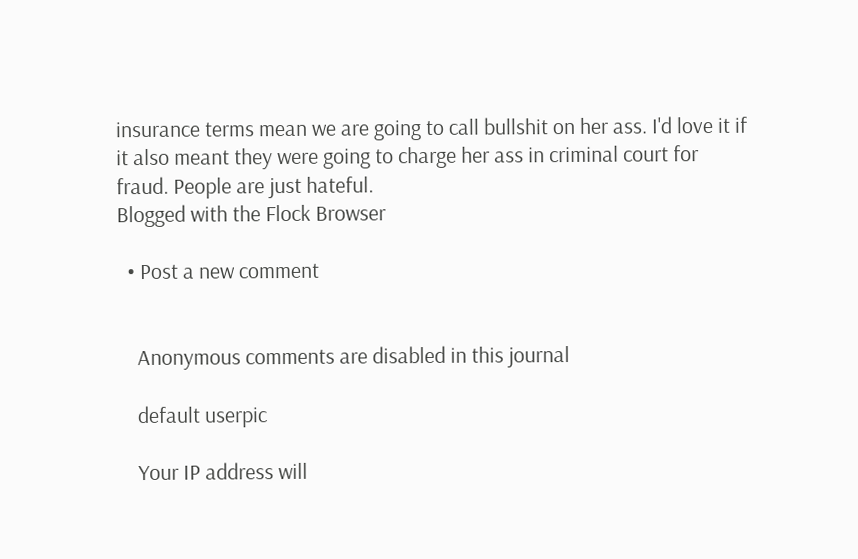insurance terms mean we are going to call bullshit on her ass. I'd love it if it also meant they were going to charge her ass in criminal court for fraud. People are just hateful.
Blogged with the Flock Browser

  • Post a new comment


    Anonymous comments are disabled in this journal

    default userpic

    Your IP address will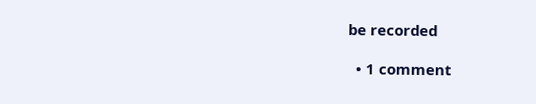be recorded

  • 1 comment